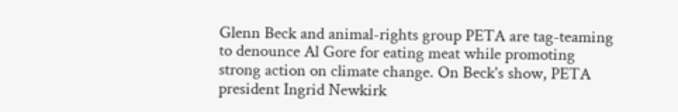Glenn Beck and animal-rights group PETA are tag-teaming to denounce Al Gore for eating meat while promoting strong action on climate change. On Beck's show, PETA president Ingrid Newkirk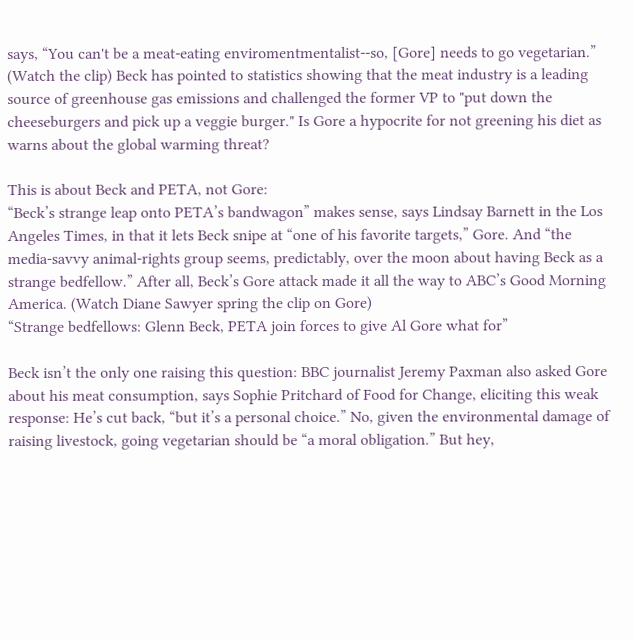says, “You can't be a meat-eating enviromentmentalist--so, [Gore] needs to go vegetarian.” (Watch the clip) Beck has pointed to statistics showing that the meat industry is a leading source of greenhouse gas emissions and challenged the former VP to "put down the cheeseburgers and pick up a veggie burger." Is Gore a hypocrite for not greening his diet as warns about the global warming threat?

This is about Beck and PETA, not Gore:
“Beck’s strange leap onto PETA’s bandwagon” makes sense, says Lindsay Barnett in the Los Angeles Times, in that it lets Beck snipe at “one of his favorite targets,” Gore. And “the media-savvy animal-rights group seems, predictably, over the moon about having Beck as a strange bedfellow.” After all, Beck’s Gore attack made it all the way to ABC’s Good Morning America. (Watch Diane Sawyer spring the clip on Gore)
“Strange bedfellows: Glenn Beck, PETA join forces to give Al Gore what for”

Beck isn’t the only one raising this question: BBC journalist Jeremy Paxman also asked Gore about his meat consumption, says Sophie Pritchard of Food for Change, eliciting this weak response: He’s cut back, “but it’s a personal choice.” No, given the environmental damage of raising livestock, going vegetarian should be “a moral obligation.” But hey,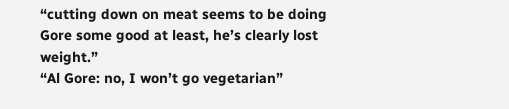“cutting down on meat seems to be doing Gore some good at least, he’s clearly lost weight.”
“Al Gore: no, I won’t go vegetarian”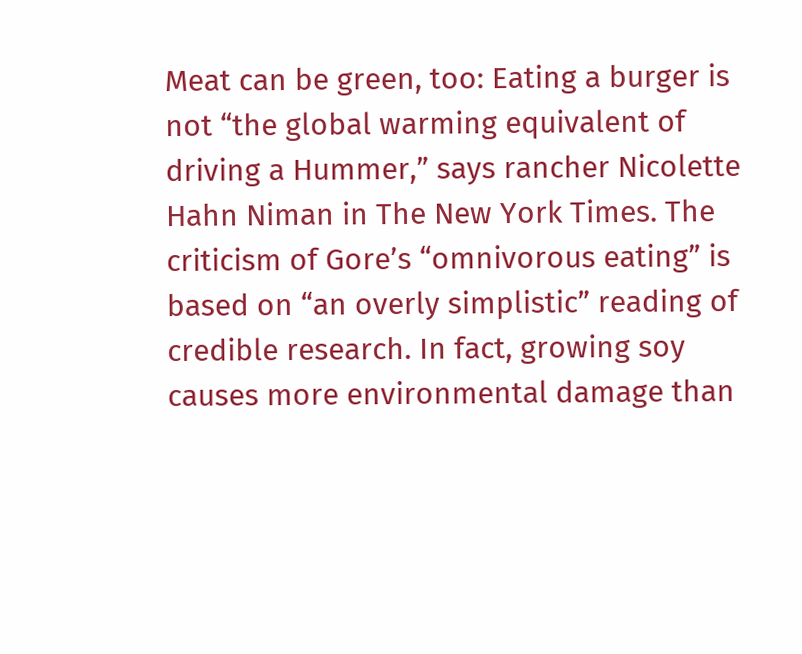Meat can be green, too: Eating a burger is not “the global warming equivalent of driving a Hummer,” says rancher Nicolette Hahn Niman in The New York Times. The criticism of Gore’s “omnivorous eating” is based on “an overly simplistic” reading of credible research. In fact, growing soy causes more environmental damage than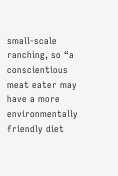small-scale ranching, so “a conscientious meat eater may have a more environmentally friendly diet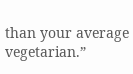than your average vegetarian.”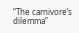“The carnivore’s dilemma”